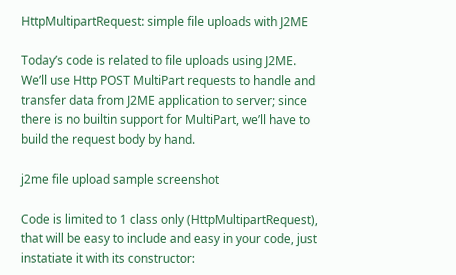HttpMultipartRequest: simple file uploads with J2ME

Today’s code is related to file uploads using J2ME. We’ll use Http POST MultiPart requests to handle and transfer data from J2ME application to server; since there is no builtin support for MultiPart, we’ll have to build the request body by hand.

j2me file upload sample screenshot

Code is limited to 1 class only (HttpMultipartRequest), that will be easy to include and easy in your code, just instatiate it with its constructor: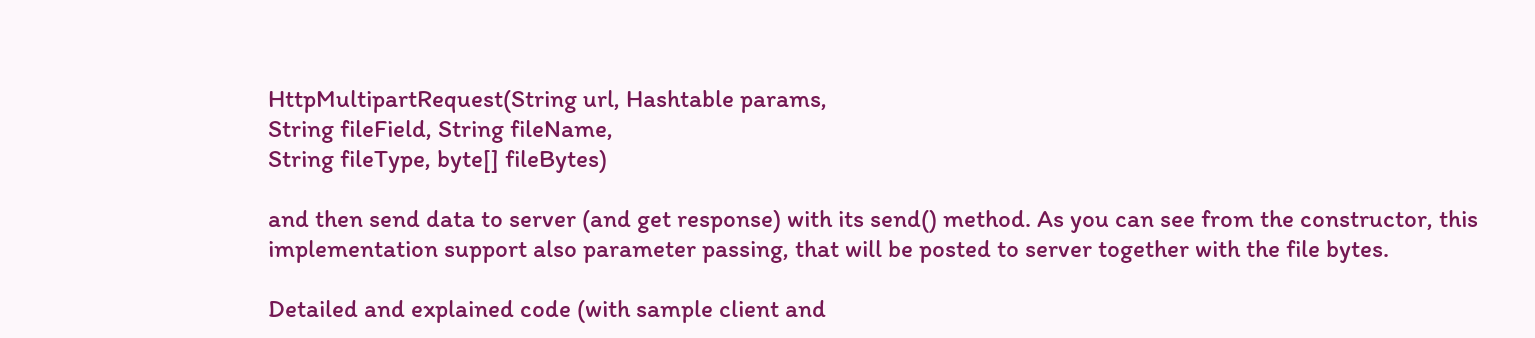HttpMultipartRequest(String url, Hashtable params,
String fileField, String fileName,
String fileType, byte[] fileBytes)

and then send data to server (and get response) with its send() method. As you can see from the constructor, this implementation support also parameter passing, that will be posted to server together with the file bytes.

Detailed and explained code (with sample client and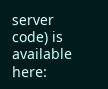server code) is available here: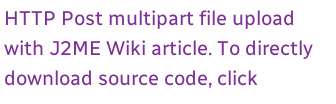HTTP Post multipart file upload with J2ME Wiki article. To directly download source code, click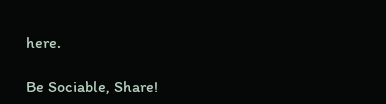here.

Be Sociable, Share!